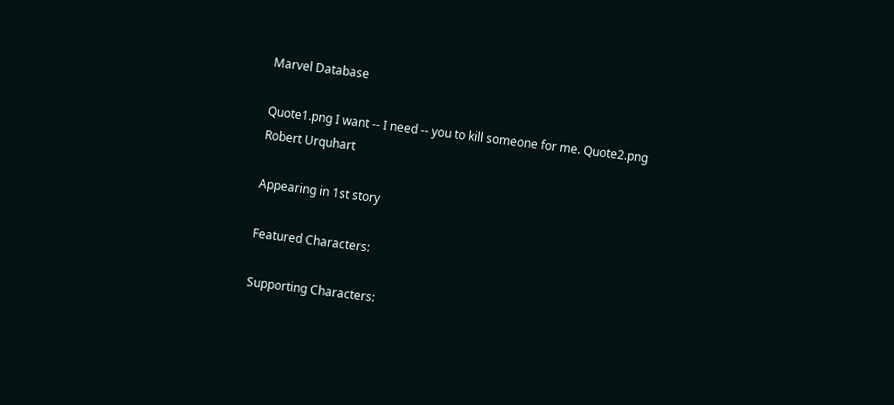Marvel Database

Quote1.png I want -- I need -- you to kill someone for me. Quote2.png
Robert Urquhart

Appearing in 1st story

Featured Characters:

Supporting Characters: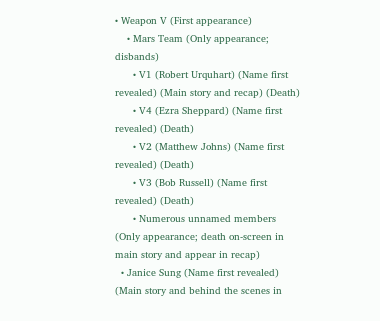• Weapon V (First appearance)
    • Mars Team (Only appearance; disbands)
      • V1 (Robert Urquhart) (Name first revealed) (Main story and recap) (Death)
      • V4 (Ezra Sheppard) (Name first revealed) (Death)
      • V2 (Matthew Johns) (Name first revealed) (Death)
      • V3 (Bob Russell) (Name first revealed) (Death)
      • Numerous unnamed members (Only appearance; death on-screen in main story and appear in recap)
  • Janice Sung (Name first revealed) (Main story and behind the scenes in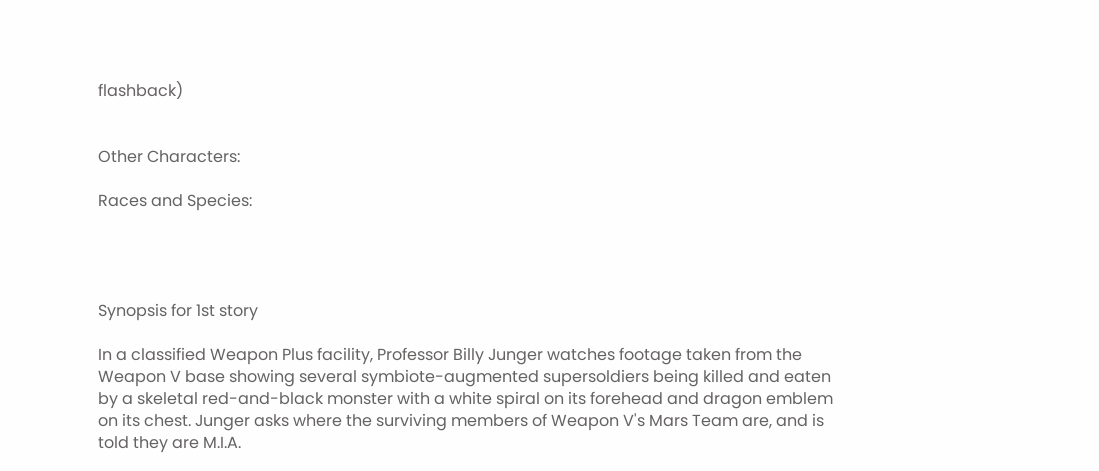flashback)


Other Characters:

Races and Species:




Synopsis for 1st story

In a classified Weapon Plus facility, Professor Billy Junger watches footage taken from the Weapon V base showing several symbiote-augmented supersoldiers being killed and eaten by a skeletal red-and-black monster with a white spiral on its forehead and dragon emblem on its chest. Junger asks where the surviving members of Weapon V's Mars Team are, and is told they are M.I.A.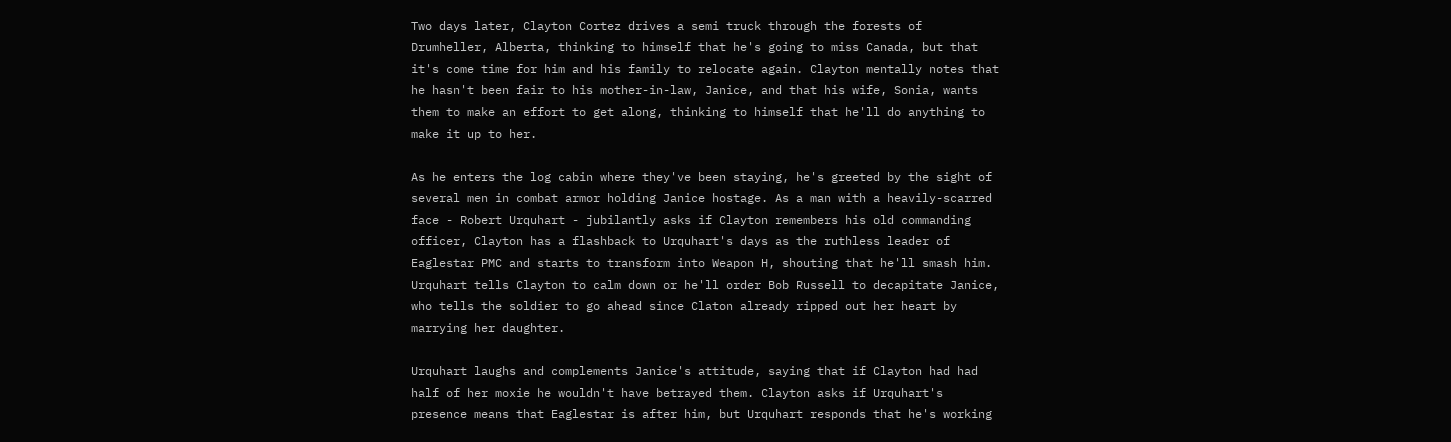Two days later, Clayton Cortez drives a semi truck through the forests of Drumheller, Alberta, thinking to himself that he's going to miss Canada, but that it's come time for him and his family to relocate again. Clayton mentally notes that he hasn't been fair to his mother-in-law, Janice, and that his wife, Sonia, wants them to make an effort to get along, thinking to himself that he'll do anything to make it up to her.

As he enters the log cabin where they've been staying, he's greeted by the sight of several men in combat armor holding Janice hostage. As a man with a heavily-scarred face - Robert Urquhart - jubilantly asks if Clayton remembers his old commanding officer, Clayton has a flashback to Urquhart's days as the ruthless leader of Eaglestar PMC and starts to transform into Weapon H, shouting that he'll smash him. Urquhart tells Clayton to calm down or he'll order Bob Russell to decapitate Janice, who tells the soldier to go ahead since Claton already ripped out her heart by marrying her daughter.

Urquhart laughs and complements Janice's attitude, saying that if Clayton had had half of her moxie he wouldn't have betrayed them. Clayton asks if Urquhart's presence means that Eaglestar is after him, but Urquhart responds that he's working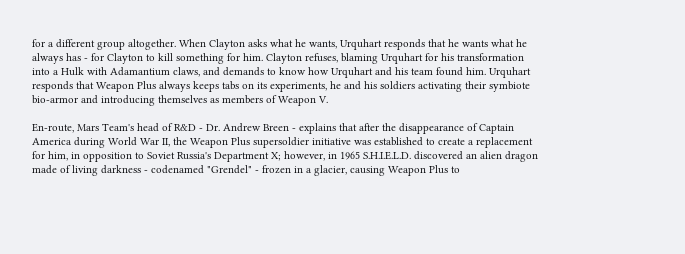for a different group altogether. When Clayton asks what he wants, Urquhart responds that he wants what he always has - for Clayton to kill something for him. Clayton refuses, blaming Urquhart for his transformation into a Hulk with Adamantium claws, and demands to know how Urquhart and his team found him. Urquhart responds that Weapon Plus always keeps tabs on its experiments, he and his soldiers activating their symbiote bio-armor and introducing themselves as members of Weapon V.

En-route, Mars Team's head of R&D - Dr. Andrew Breen - explains that after the disappearance of Captain America during World War II, the Weapon Plus supersoldier initiative was established to create a replacement for him, in opposition to Soviet Russia's Department X; however, in 1965 S.H.I.E.L.D. discovered an alien dragon made of living darkness - codenamed "Grendel" - frozen in a glacier, causing Weapon Plus to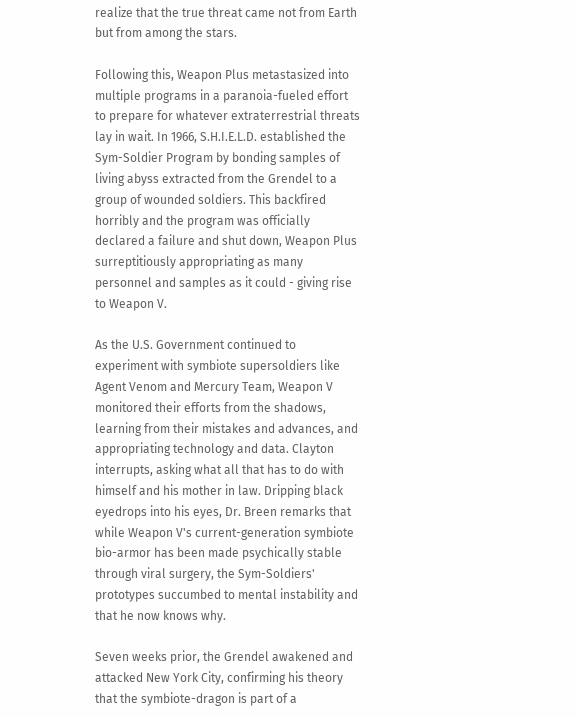realize that the true threat came not from Earth but from among the stars.

Following this, Weapon Plus metastasized into multiple programs in a paranoia-fueled effort to prepare for whatever extraterrestrial threats lay in wait. In 1966, S.H.I.E.L.D. established the Sym-Soldier Program by bonding samples of living abyss extracted from the Grendel to a group of wounded soldiers. This backfired horribly and the program was officially declared a failure and shut down, Weapon Plus surreptitiously appropriating as many personnel and samples as it could - giving rise to Weapon V.

As the U.S. Government continued to experiment with symbiote supersoldiers like Agent Venom and Mercury Team, Weapon V monitored their efforts from the shadows, learning from their mistakes and advances, and appropriating technology and data. Clayton interrupts, asking what all that has to do with himself and his mother in law. Dripping black eyedrops into his eyes, Dr. Breen remarks that while Weapon V's current-generation symbiote bio-armor has been made psychically stable through viral surgery, the Sym-Soldiers' prototypes succumbed to mental instability and that he now knows why.

Seven weeks prior, the Grendel awakened and attacked New York City, confirming his theory that the symbiote-dragon is part of a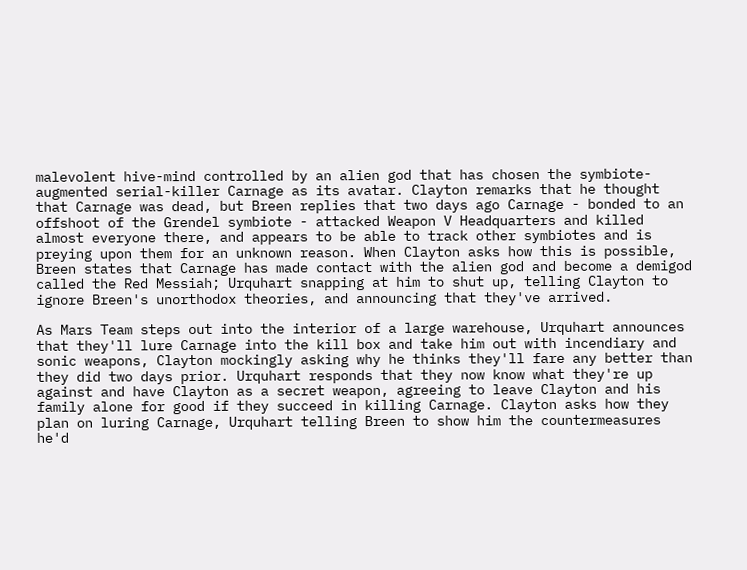malevolent hive-mind controlled by an alien god that has chosen the symbiote-augmented serial-killer Carnage as its avatar. Clayton remarks that he thought that Carnage was dead, but Breen replies that two days ago Carnage - bonded to an offshoot of the Grendel symbiote - attacked Weapon V Headquarters and killed almost everyone there, and appears to be able to track other symbiotes and is preying upon them for an unknown reason. When Clayton asks how this is possible, Breen states that Carnage has made contact with the alien god and become a demigod called the Red Messiah; Urquhart snapping at him to shut up, telling Clayton to ignore Breen's unorthodox theories, and announcing that they've arrived.

As Mars Team steps out into the interior of a large warehouse, Urquhart announces that they'll lure Carnage into the kill box and take him out with incendiary and sonic weapons, Clayton mockingly asking why he thinks they'll fare any better than they did two days prior. Urquhart responds that they now know what they're up against and have Clayton as a secret weapon, agreeing to leave Clayton and his family alone for good if they succeed in killing Carnage. Clayton asks how they plan on luring Carnage, Urquhart telling Breen to show him the countermeasures he'd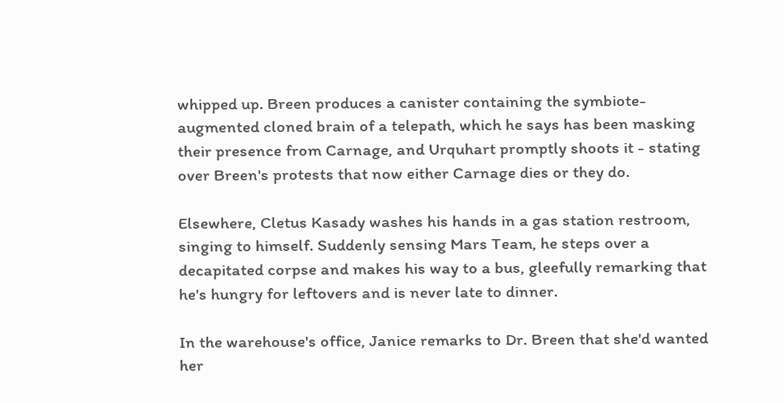whipped up. Breen produces a canister containing the symbiote-augmented cloned brain of a telepath, which he says has been masking their presence from Carnage, and Urquhart promptly shoots it - stating over Breen's protests that now either Carnage dies or they do.

Elsewhere, Cletus Kasady washes his hands in a gas station restroom, singing to himself. Suddenly sensing Mars Team, he steps over a decapitated corpse and makes his way to a bus, gleefully remarking that he's hungry for leftovers and is never late to dinner.

In the warehouse's office, Janice remarks to Dr. Breen that she'd wanted her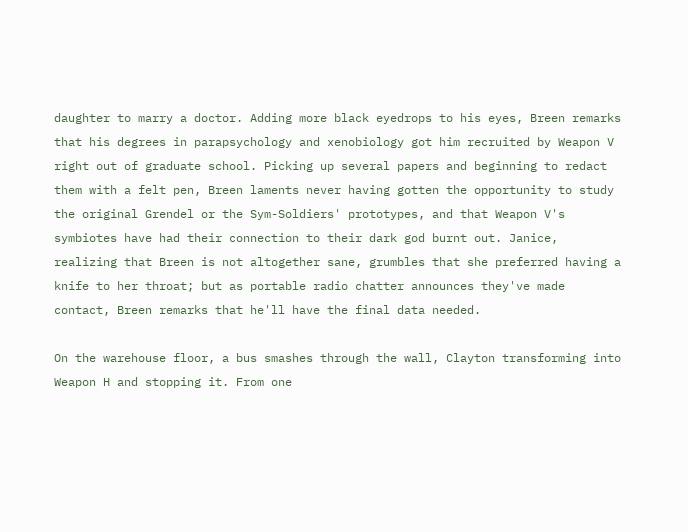daughter to marry a doctor. Adding more black eyedrops to his eyes, Breen remarks that his degrees in parapsychology and xenobiology got him recruited by Weapon V right out of graduate school. Picking up several papers and beginning to redact them with a felt pen, Breen laments never having gotten the opportunity to study the original Grendel or the Sym-Soldiers' prototypes, and that Weapon V's symbiotes have had their connection to their dark god burnt out. Janice, realizing that Breen is not altogether sane, grumbles that she preferred having a knife to her throat; but as portable radio chatter announces they've made contact, Breen remarks that he'll have the final data needed.

On the warehouse floor, a bus smashes through the wall, Clayton transforming into Weapon H and stopping it. From one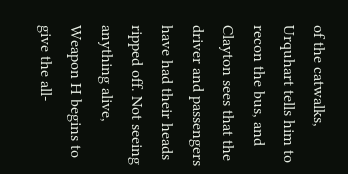of the catwalks, Urquhart tells him to recon the bus, and Clayton sees that the driver and passengers have had their heads ripped off. Not seeing anything alive, Weapon H begins to give the all-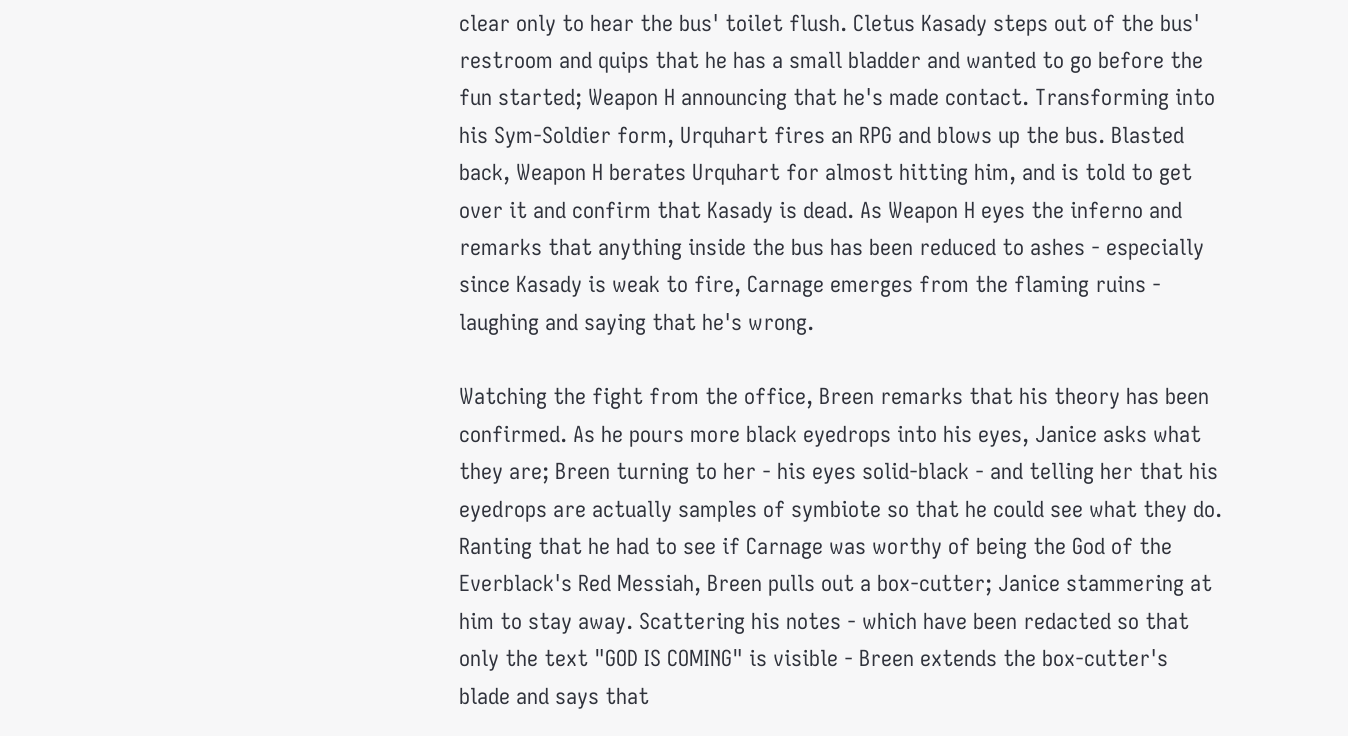clear only to hear the bus' toilet flush. Cletus Kasady steps out of the bus' restroom and quips that he has a small bladder and wanted to go before the fun started; Weapon H announcing that he's made contact. Transforming into his Sym-Soldier form, Urquhart fires an RPG and blows up the bus. Blasted back, Weapon H berates Urquhart for almost hitting him, and is told to get over it and confirm that Kasady is dead. As Weapon H eyes the inferno and remarks that anything inside the bus has been reduced to ashes - especially since Kasady is weak to fire, Carnage emerges from the flaming ruins - laughing and saying that he's wrong.

Watching the fight from the office, Breen remarks that his theory has been confirmed. As he pours more black eyedrops into his eyes, Janice asks what they are; Breen turning to her - his eyes solid-black - and telling her that his eyedrops are actually samples of symbiote so that he could see what they do. Ranting that he had to see if Carnage was worthy of being the God of the Everblack's Red Messiah, Breen pulls out a box-cutter; Janice stammering at him to stay away. Scattering his notes - which have been redacted so that only the text "GOD IS COMING" is visible - Breen extends the box-cutter's blade and says that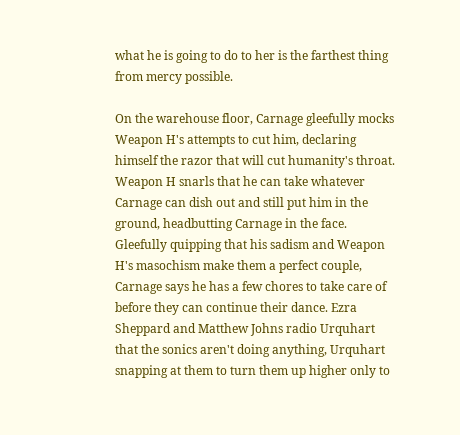what he is going to do to her is the farthest thing from mercy possible.

On the warehouse floor, Carnage gleefully mocks Weapon H's attempts to cut him, declaring himself the razor that will cut humanity's throat. Weapon H snarls that he can take whatever Carnage can dish out and still put him in the ground, headbutting Carnage in the face. Gleefully quipping that his sadism and Weapon H's masochism make them a perfect couple, Carnage says he has a few chores to take care of before they can continue their dance. Ezra Sheppard and Matthew Johns radio Urquhart that the sonics aren't doing anything, Urquhart snapping at them to turn them up higher only to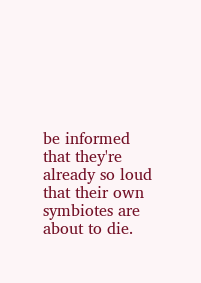be informed that they're already so loud that their own symbiotes are about to die.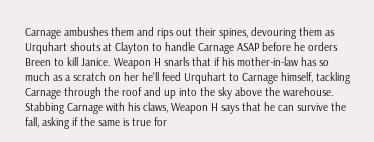Carnage ambushes them and rips out their spines, devouring them as Urquhart shouts at Clayton to handle Carnage ASAP before he orders Breen to kill Janice. Weapon H snarls that if his mother-in-law has so much as a scratch on her he'll feed Urquhart to Carnage himself, tackling Carnage through the roof and up into the sky above the warehouse. Stabbing Carnage with his claws, Weapon H says that he can survive the fall, asking if the same is true for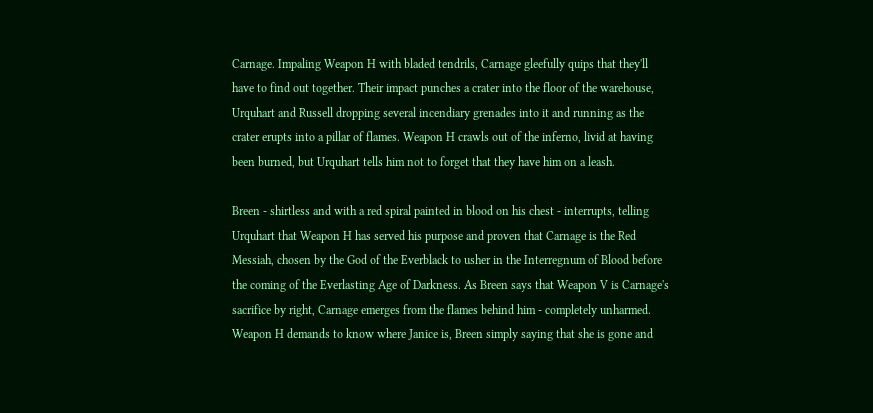Carnage. Impaling Weapon H with bladed tendrils, Carnage gleefully quips that they'll have to find out together. Their impact punches a crater into the floor of the warehouse, Urquhart and Russell dropping several incendiary grenades into it and running as the crater erupts into a pillar of flames. Weapon H crawls out of the inferno, livid at having been burned, but Urquhart tells him not to forget that they have him on a leash.

Breen - shirtless and with a red spiral painted in blood on his chest - interrupts, telling Urquhart that Weapon H has served his purpose and proven that Carnage is the Red Messiah, chosen by the God of the Everblack to usher in the Interregnum of Blood before the coming of the Everlasting Age of Darkness. As Breen says that Weapon V is Carnage's sacrifice by right, Carnage emerges from the flames behind him - completely unharmed. Weapon H demands to know where Janice is, Breen simply saying that she is gone and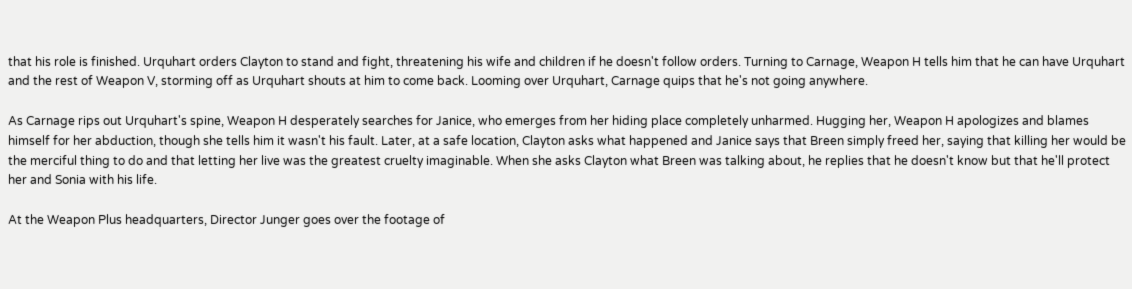that his role is finished. Urquhart orders Clayton to stand and fight, threatening his wife and children if he doesn't follow orders. Turning to Carnage, Weapon H tells him that he can have Urquhart and the rest of Weapon V, storming off as Urquhart shouts at him to come back. Looming over Urquhart, Carnage quips that he's not going anywhere.

As Carnage rips out Urquhart's spine, Weapon H desperately searches for Janice, who emerges from her hiding place completely unharmed. Hugging her, Weapon H apologizes and blames himself for her abduction, though she tells him it wasn't his fault. Later, at a safe location, Clayton asks what happened and Janice says that Breen simply freed her, saying that killing her would be the merciful thing to do and that letting her live was the greatest cruelty imaginable. When she asks Clayton what Breen was talking about, he replies that he doesn't know but that he'll protect her and Sonia with his life.

At the Weapon Plus headquarters, Director Junger goes over the footage of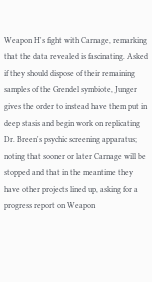Weapon H's fight with Carnage, remarking that the data revealed is fascinating. Asked if they should dispose of their remaining samples of the Grendel symbiote, Junger gives the order to instead have them put in deep stasis and begin work on replicating Dr. Breen's psychic screening apparatus; noting that sooner or later Carnage will be stopped and that in the meantime they have other projects lined up, asking for a progress report on Weapon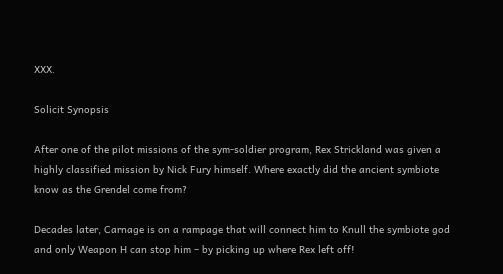XXX.

Solicit Synopsis

After one of the pilot missions of the sym-soldier program, Rex Strickland was given a highly classified mission by Nick Fury himself. Where exactly did the ancient symbiote know as the Grendel come from?

Decades later, Carnage is on a rampage that will connect him to Knull the symbiote god and only Weapon H can stop him – by picking up where Rex left off!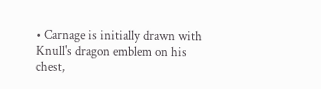• Carnage is initially drawn with Knull's dragon emblem on his chest,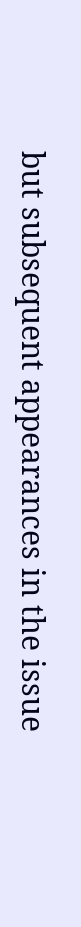but subsequent appearances in the issue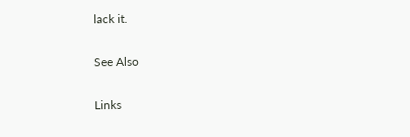lack it.

See Also

Links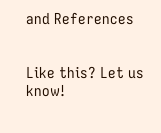and References


Like this? Let us know!